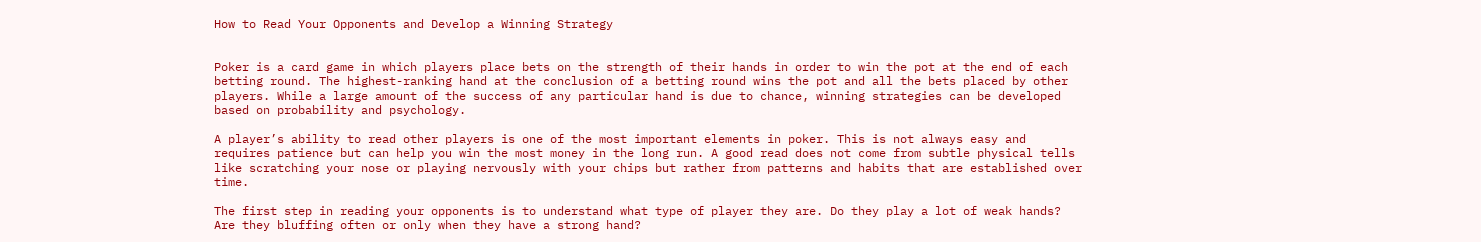How to Read Your Opponents and Develop a Winning Strategy


Poker is a card game in which players place bets on the strength of their hands in order to win the pot at the end of each betting round. The highest-ranking hand at the conclusion of a betting round wins the pot and all the bets placed by other players. While a large amount of the success of any particular hand is due to chance, winning strategies can be developed based on probability and psychology.

A player’s ability to read other players is one of the most important elements in poker. This is not always easy and requires patience but can help you win the most money in the long run. A good read does not come from subtle physical tells like scratching your nose or playing nervously with your chips but rather from patterns and habits that are established over time.

The first step in reading your opponents is to understand what type of player they are. Do they play a lot of weak hands? Are they bluffing often or only when they have a strong hand?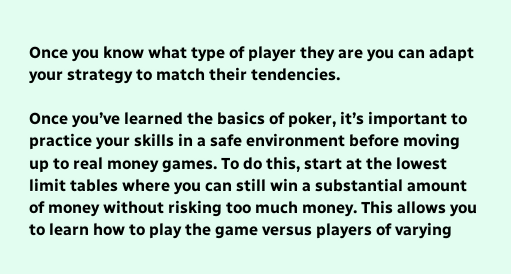Once you know what type of player they are you can adapt your strategy to match their tendencies.

Once you’ve learned the basics of poker, it’s important to practice your skills in a safe environment before moving up to real money games. To do this, start at the lowest limit tables where you can still win a substantial amount of money without risking too much money. This allows you to learn how to play the game versus players of varying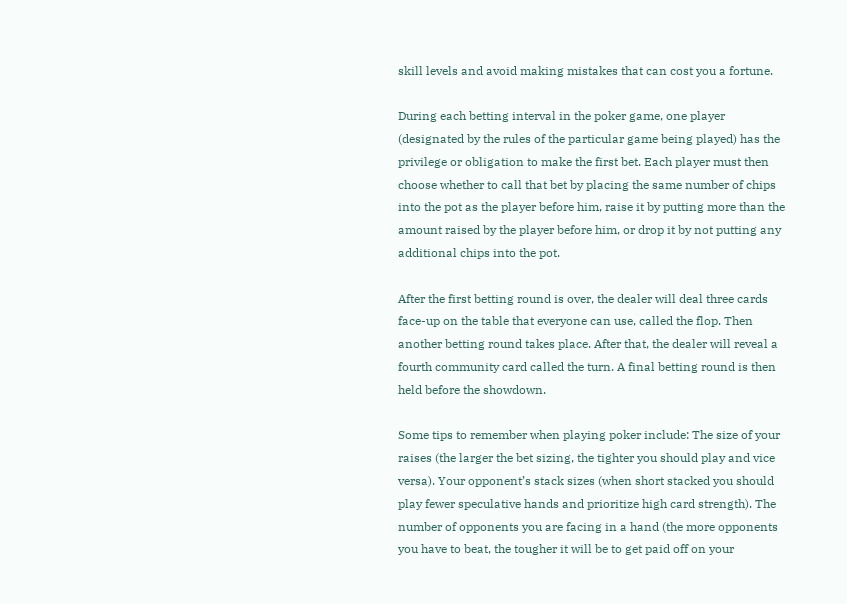skill levels and avoid making mistakes that can cost you a fortune.

During each betting interval in the poker game, one player (designated by the rules of the particular game being played) has the privilege or obligation to make the first bet. Each player must then choose whether to call that bet by placing the same number of chips into the pot as the player before him, raise it by putting more than the amount raised by the player before him, or drop it by not putting any additional chips into the pot.

After the first betting round is over, the dealer will deal three cards face-up on the table that everyone can use, called the flop. Then another betting round takes place. After that, the dealer will reveal a fourth community card called the turn. A final betting round is then held before the showdown.

Some tips to remember when playing poker include: The size of your raises (the larger the bet sizing, the tighter you should play and vice versa). Your opponent’s stack sizes (when short stacked you should play fewer speculative hands and prioritize high card strength). The number of opponents you are facing in a hand (the more opponents you have to beat, the tougher it will be to get paid off on your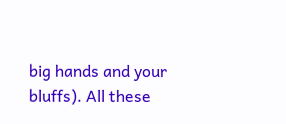big hands and your bluffs). All these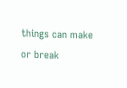things can make or break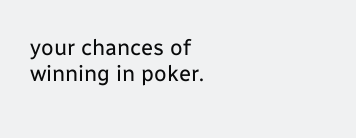your chances of winning in poker.